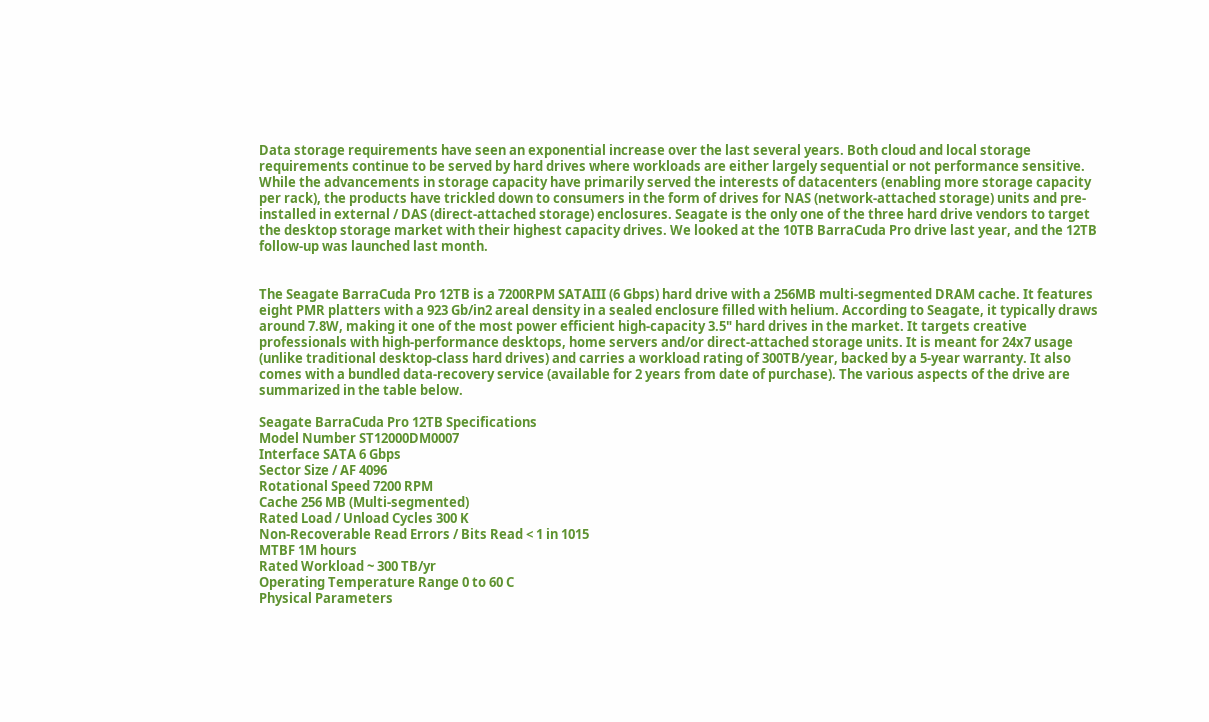Data storage requirements have seen an exponential increase over the last several years. Both cloud and local storage requirements continue to be served by hard drives where workloads are either largely sequential or not performance sensitive. While the advancements in storage capacity have primarily served the interests of datacenters (enabling more storage capacity per rack), the products have trickled down to consumers in the form of drives for NAS (network-attached storage) units and pre-installed in external / DAS (direct-attached storage) enclosures. Seagate is the only one of the three hard drive vendors to target the desktop storage market with their highest capacity drives. We looked at the 10TB BarraCuda Pro drive last year, and the 12TB follow-up was launched last month.


The Seagate BarraCuda Pro 12TB is a 7200RPM SATAIII (6 Gbps) hard drive with a 256MB multi-segmented DRAM cache. It features eight PMR platters with a 923 Gb/in2 areal density in a sealed enclosure filled with helium. According to Seagate, it typically draws around 7.8W, making it one of the most power efficient high-capacity 3.5" hard drives in the market. It targets creative professionals with high-performance desktops, home servers and/or direct-attached storage units. It is meant for 24x7 usage (unlike traditional desktop-class hard drives) and carries a workload rating of 300TB/year, backed by a 5-year warranty. It also comes with a bundled data-recovery service (available for 2 years from date of purchase). The various aspects of the drive are summarized in the table below.

Seagate BarraCuda Pro 12TB Specifications
Model Number ST12000DM0007
Interface SATA 6 Gbps
Sector Size / AF 4096
Rotational Speed 7200 RPM
Cache 256 MB (Multi-segmented)
Rated Load / Unload Cycles 300 K
Non-Recoverable Read Errors / Bits Read < 1 in 1015
MTBF 1M hours
Rated Workload ~ 300 TB/yr
Operating Temperature Range 0 to 60 C
Physical Parameters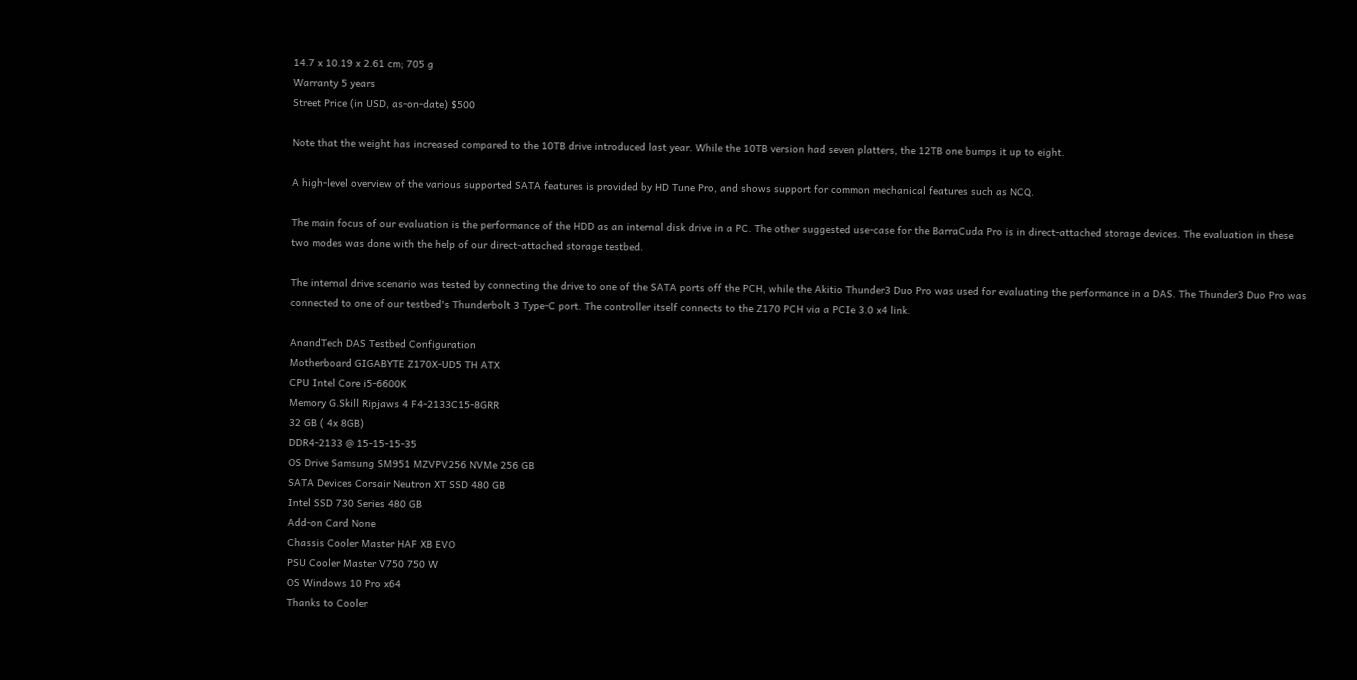14.7 x 10.19 x 2.61 cm; 705 g
Warranty 5 years
Street Price (in USD, as-on-date) $500

Note that the weight has increased compared to the 10TB drive introduced last year. While the 10TB version had seven platters, the 12TB one bumps it up to eight.

A high-level overview of the various supported SATA features is provided by HD Tune Pro, and shows support for common mechanical features such as NCQ.

The main focus of our evaluation is the performance of the HDD as an internal disk drive in a PC. The other suggested use-case for the BarraCuda Pro is in direct-attached storage devices. The evaluation in these two modes was done with the help of our direct-attached storage testbed.

The internal drive scenario was tested by connecting the drive to one of the SATA ports off the PCH, while the Akitio Thunder3 Duo Pro was used for evaluating the performance in a DAS. The Thunder3 Duo Pro was connected to one of our testbed's Thunderbolt 3 Type-C port. The controller itself connects to the Z170 PCH via a PCIe 3.0 x4 link.

AnandTech DAS Testbed Configuration
Motherboard GIGABYTE Z170X-UD5 TH ATX
CPU Intel Core i5-6600K
Memory G.Skill Ripjaws 4 F4-2133C15-8GRR
32 GB ( 4x 8GB)
DDR4-2133 @ 15-15-15-35
OS Drive Samsung SM951 MZVPV256 NVMe 256 GB
SATA Devices Corsair Neutron XT SSD 480 GB
Intel SSD 730 Series 480 GB
Add-on Card None
Chassis Cooler Master HAF XB EVO
PSU Cooler Master V750 750 W
OS Windows 10 Pro x64
Thanks to Cooler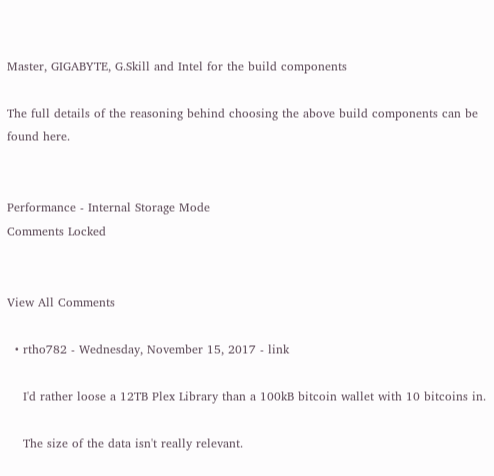Master, GIGABYTE, G.Skill and Intel for the build components

The full details of the reasoning behind choosing the above build components can be found here.


Performance - Internal Storage Mode
Comments Locked


View All Comments

  • rtho782 - Wednesday, November 15, 2017 - link

    I'd rather loose a 12TB Plex Library than a 100kB bitcoin wallet with 10 bitcoins in.

    The size of the data isn't really relevant.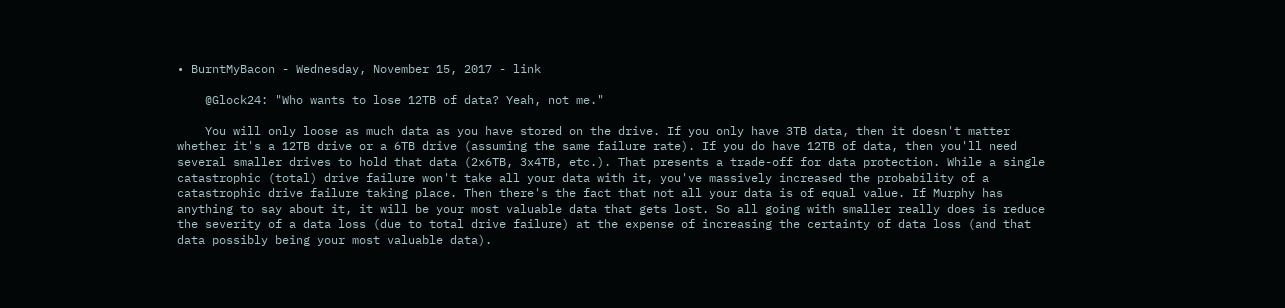• BurntMyBacon - Wednesday, November 15, 2017 - link

    @Glock24: "Who wants to lose 12TB of data? Yeah, not me."

    You will only loose as much data as you have stored on the drive. If you only have 3TB data, then it doesn't matter whether it's a 12TB drive or a 6TB drive (assuming the same failure rate). If you do have 12TB of data, then you'll need several smaller drives to hold that data (2x6TB, 3x4TB, etc.). That presents a trade-off for data protection. While a single catastrophic (total) drive failure won't take all your data with it, you've massively increased the probability of a catastrophic drive failure taking place. Then there's the fact that not all your data is of equal value. If Murphy has anything to say about it, it will be your most valuable data that gets lost. So all going with smaller really does is reduce the severity of a data loss (due to total drive failure) at the expense of increasing the certainty of data loss (and that data possibly being your most valuable data).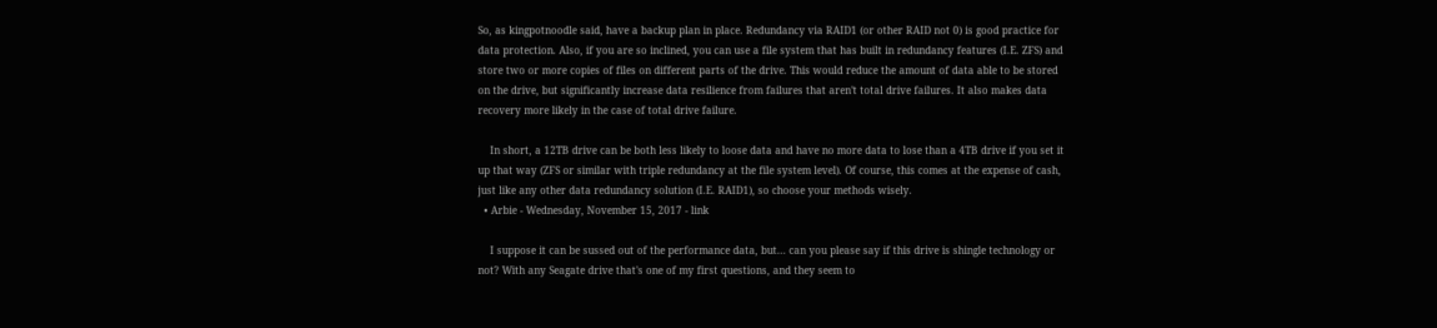So, as kingpotnoodle said, have a backup plan in place. Redundancy via RAID1 (or other RAID not 0) is good practice for data protection. Also, if you are so inclined, you can use a file system that has built in redundancy features (I.E. ZFS) and store two or more copies of files on different parts of the drive. This would reduce the amount of data able to be stored on the drive, but significantly increase data resilience from failures that aren't total drive failures. It also makes data recovery more likely in the case of total drive failure.

    In short, a 12TB drive can be both less likely to loose data and have no more data to lose than a 4TB drive if you set it up that way (ZFS or similar with triple redundancy at the file system level). Of course, this comes at the expense of cash, just like any other data redundancy solution (I.E. RAID1), so choose your methods wisely.
  • Arbie - Wednesday, November 15, 2017 - link

    I suppose it can be sussed out of the performance data, but... can you please say if this drive is shingle technology or not? With any Seagate drive that's one of my first questions, and they seem to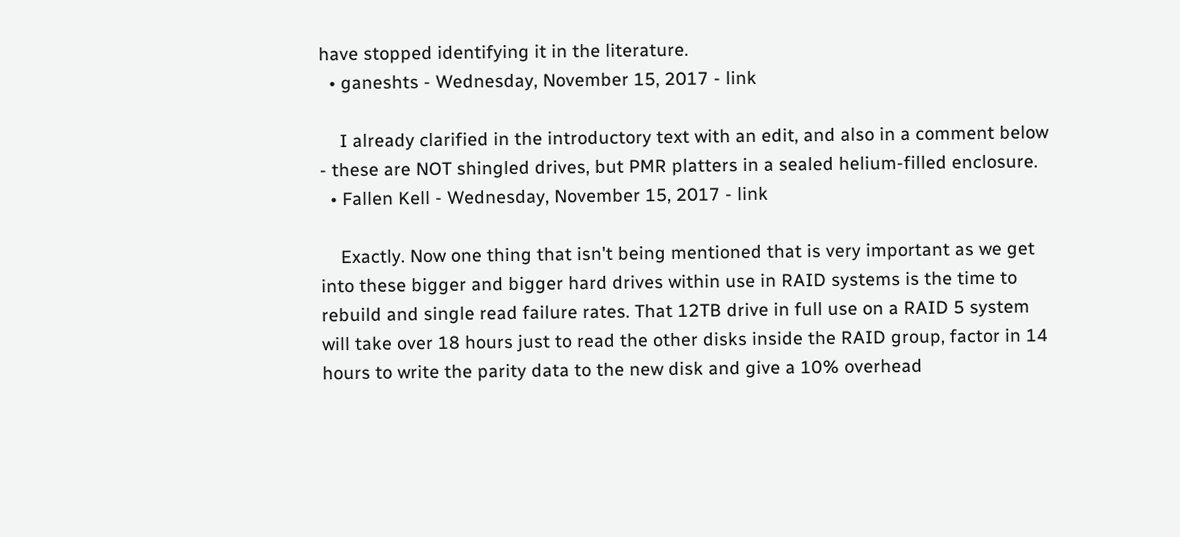have stopped identifying it in the literature.
  • ganeshts - Wednesday, November 15, 2017 - link

    I already clarified in the introductory text with an edit, and also in a comment below - these are NOT shingled drives, but PMR platters in a sealed helium-filled enclosure.
  • Fallen Kell - Wednesday, November 15, 2017 - link

    Exactly. Now one thing that isn't being mentioned that is very important as we get into these bigger and bigger hard drives within use in RAID systems is the time to rebuild and single read failure rates. That 12TB drive in full use on a RAID 5 system will take over 18 hours just to read the other disks inside the RAID group, factor in 14 hours to write the parity data to the new disk and give a 10% overhead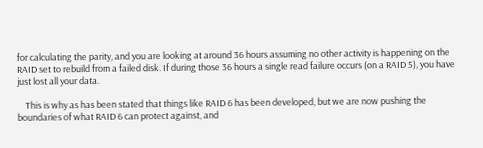for calculating the parity, and you are looking at around 36 hours assuming no other activity is happening on the RAID set to rebuild from a failed disk. If during those 36 hours a single read failure occurs (on a RAID 5), you have just lost all your data.

    This is why as has been stated that things like RAID 6 has been developed, but we are now pushing the boundaries of what RAID 6 can protect against, and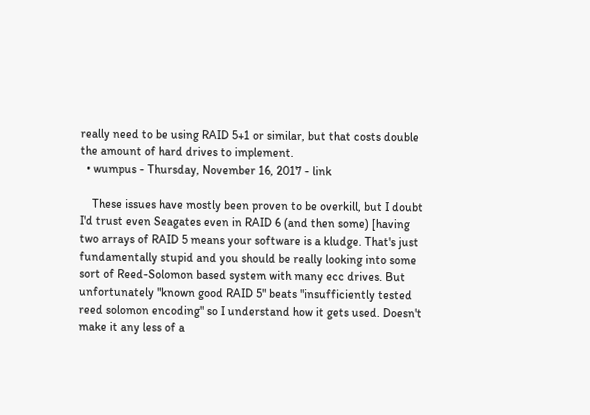really need to be using RAID 5+1 or similar, but that costs double the amount of hard drives to implement.
  • wumpus - Thursday, November 16, 2017 - link

    These issues have mostly been proven to be overkill, but I doubt I'd trust even Seagates even in RAID 6 (and then some) [having two arrays of RAID 5 means your software is a kludge. That's just fundamentally stupid and you should be really looking into some sort of Reed-Solomon based system with many ecc drives. But unfortunately "known good RAID 5" beats "insufficiently tested reed solomon encoding" so I understand how it gets used. Doesn't make it any less of a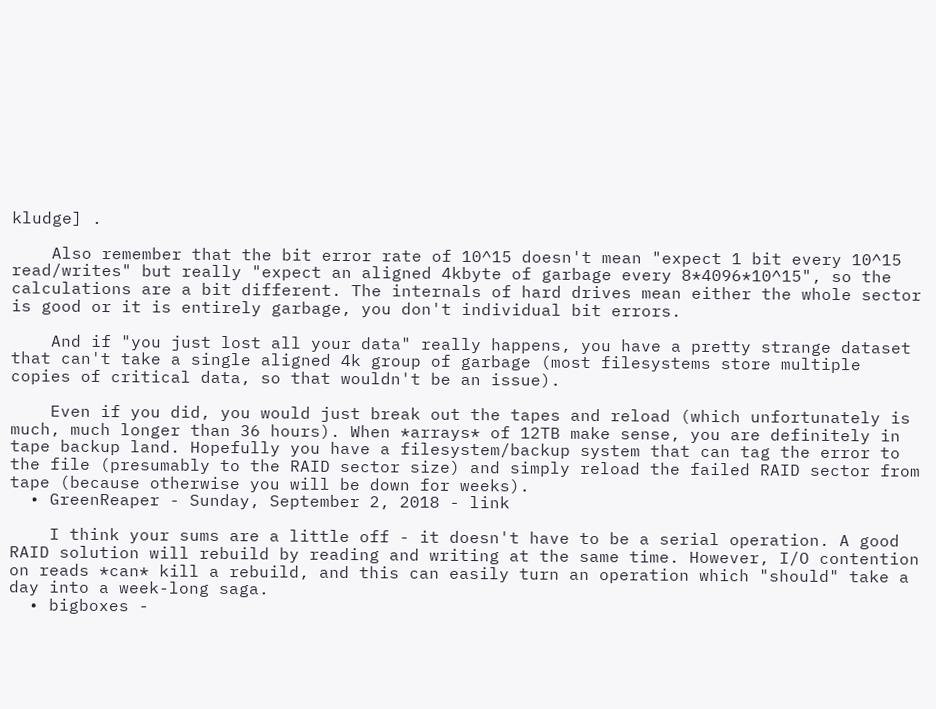kludge] .

    Also remember that the bit error rate of 10^15 doesn't mean "expect 1 bit every 10^15 read/writes" but really "expect an aligned 4kbyte of garbage every 8*4096*10^15", so the calculations are a bit different. The internals of hard drives mean either the whole sector is good or it is entirely garbage, you don't individual bit errors.

    And if "you just lost all your data" really happens, you have a pretty strange dataset that can't take a single aligned 4k group of garbage (most filesystems store multiple copies of critical data, so that wouldn't be an issue).

    Even if you did, you would just break out the tapes and reload (which unfortunately is much, much longer than 36 hours). When *arrays* of 12TB make sense, you are definitely in tape backup land. Hopefully you have a filesystem/backup system that can tag the error to the file (presumably to the RAID sector size) and simply reload the failed RAID sector from tape (because otherwise you will be down for weeks).
  • GreenReaper - Sunday, September 2, 2018 - link

    I think your sums are a little off - it doesn't have to be a serial operation. A good RAID solution will rebuild by reading and writing at the same time. However, I/O contention on reads *can* kill a rebuild, and this can easily turn an operation which "should" take a day into a week-long saga.
  • bigboxes -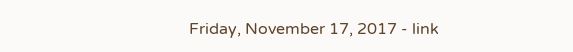Friday, November 17, 2017 - link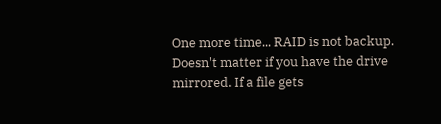One more time... RAID is not backup. Doesn't matter if you have the drive mirrored. If a file gets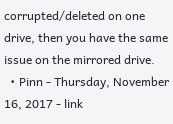corrupted/deleted on one drive, then you have the same issue on the mirrored drive.
  • Pinn - Thursday, November 16, 2017 - link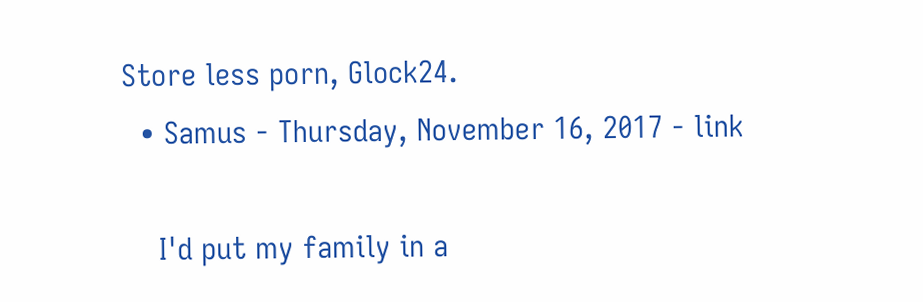Store less porn, Glock24.
  • Samus - Thursday, November 16, 2017 - link

    I'd put my family in a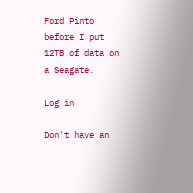Ford Pinto before I put 12TB of data on a Seagate.

Log in

Don't have an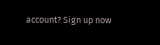account? Sign up now